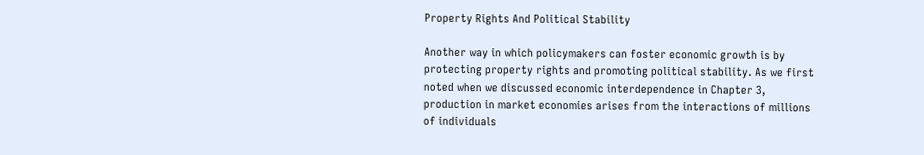Property Rights And Political Stability

Another way in which policymakers can foster economic growth is by protecting property rights and promoting political stability. As we first noted when we discussed economic interdependence in Chapter 3, production in market economies arises from the interactions of millions of individuals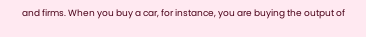and firms. When you buy a car, for instance, you are buying the output of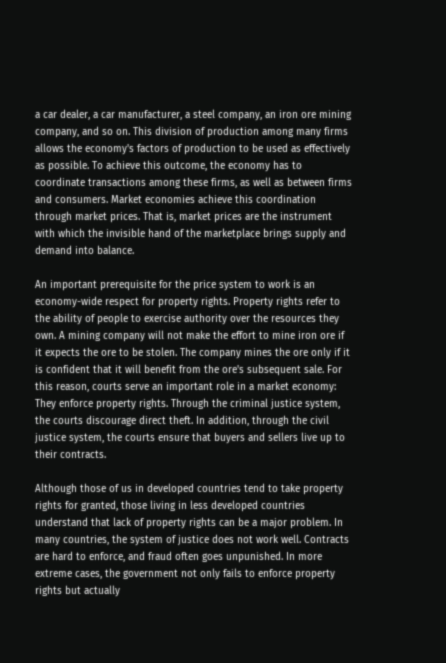a car dealer, a car manufacturer, a steel company, an iron ore mining company, and so on. This division of production among many firms allows the economy's factors of production to be used as effectively as possible. To achieve this outcome, the economy has to coordinate transactions among these firms, as well as between firms and consumers. Market economies achieve this coordination through market prices. That is, market prices are the instrument with which the invisible hand of the marketplace brings supply and demand into balance.

An important prerequisite for the price system to work is an economy-wide respect for property rights. Property rights refer to the ability of people to exercise authority over the resources they own. A mining company will not make the effort to mine iron ore if it expects the ore to be stolen. The company mines the ore only if it is confident that it will benefit from the ore's subsequent sale. For this reason, courts serve an important role in a market economy: They enforce property rights. Through the criminal justice system, the courts discourage direct theft. In addition, through the civil justice system, the courts ensure that buyers and sellers live up to their contracts.

Although those of us in developed countries tend to take property rights for granted, those living in less developed countries understand that lack of property rights can be a major problem. In many countries, the system of justice does not work well. Contracts are hard to enforce, and fraud often goes unpunished. In more extreme cases, the government not only fails to enforce property rights but actually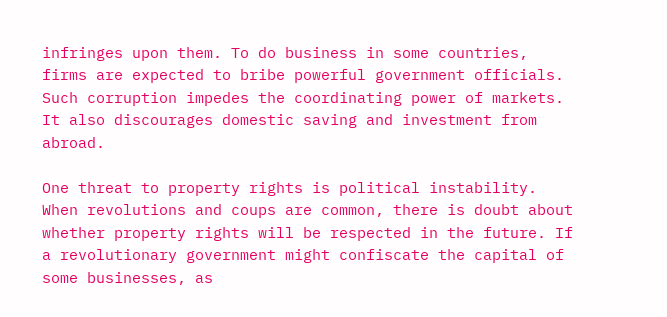infringes upon them. To do business in some countries, firms are expected to bribe powerful government officials. Such corruption impedes the coordinating power of markets. It also discourages domestic saving and investment from abroad.

One threat to property rights is political instability. When revolutions and coups are common, there is doubt about whether property rights will be respected in the future. If a revolutionary government might confiscate the capital of some businesses, as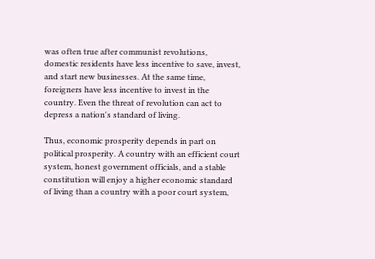was often true after communist revolutions, domestic residents have less incentive to save, invest, and start new businesses. At the same time, foreigners have less incentive to invest in the country. Even the threat of revolution can act to depress a nation's standard of living.

Thus, economic prosperity depends in part on political prosperity. A country with an efficient court system, honest government officials, and a stable constitution will enjoy a higher economic standard of living than a country with a poor court system,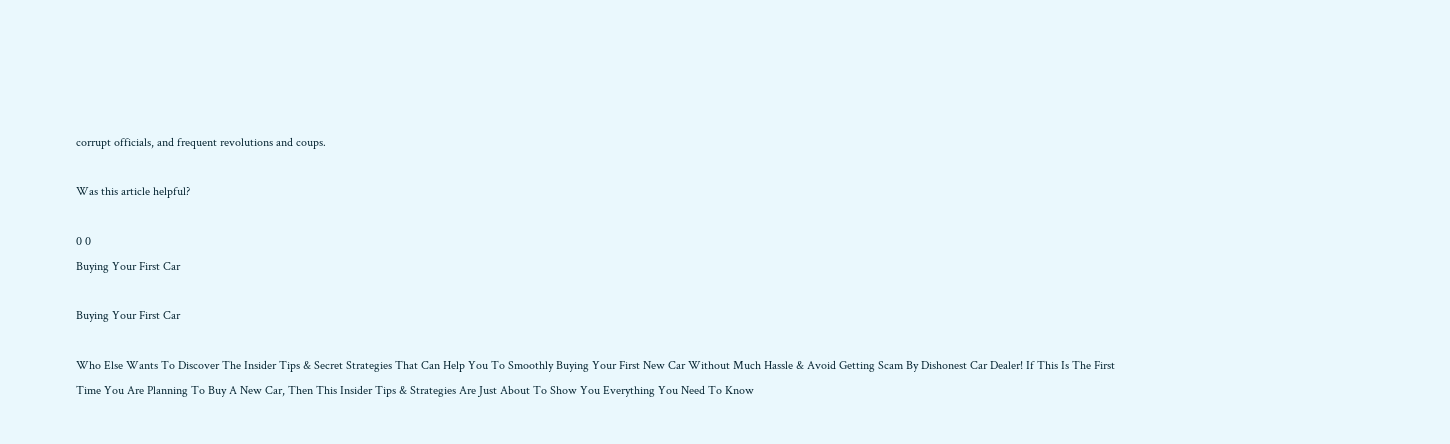corrupt officials, and frequent revolutions and coups.

Was this article helpful?

0 0
Buying Your First Car

Buying Your First Car

Who Else Wants To Discover The Insider Tips & Secret Strategies That Can Help You To Smoothly Buying Your First New Car Without Much Hassle & Avoid Getting Scam By Dishonest Car Dealer! If This Is The First Time You Are Planning To Buy A New Car, Then This Insider Tips & Strategies Are Just About To Show You Everything You Need To Know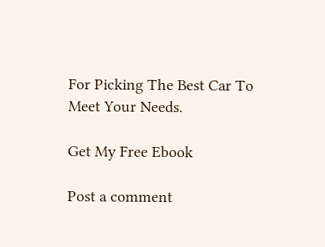For Picking The Best Car To Meet Your Needs.

Get My Free Ebook

Post a comment